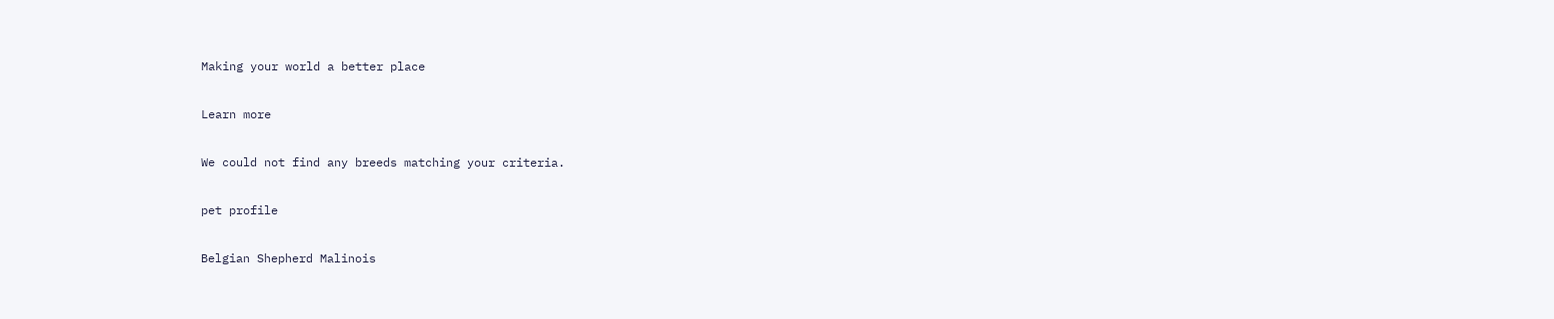Making your world a better place

Learn more

We could not find any breeds matching your criteria.

pet profile

Belgian Shepherd Malinois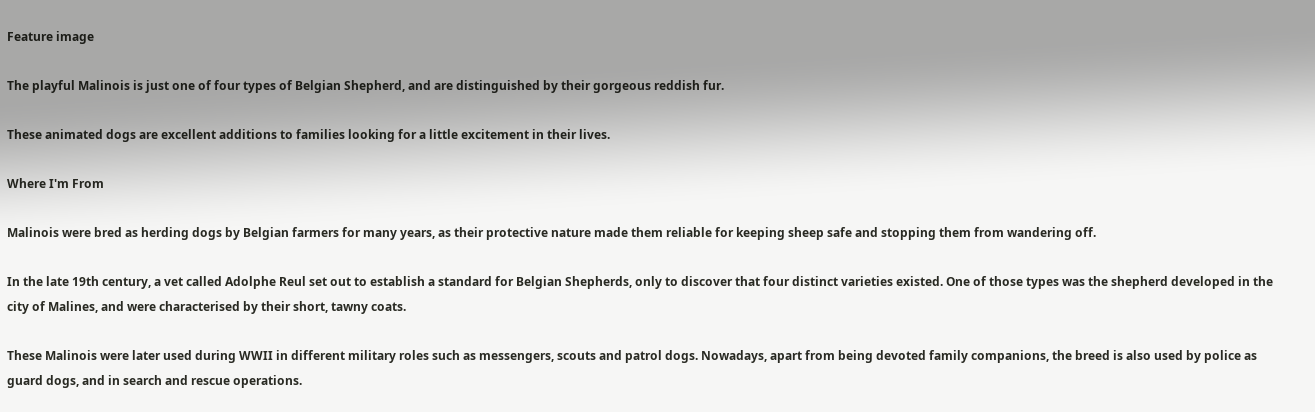Feature image

The playful Malinois is just one of four types of Belgian Shepherd, and are distinguished by their gorgeous reddish fur.

These animated dogs are excellent additions to families looking for a little excitement in their lives.

Where I'm From

Malinois were bred as herding dogs by Belgian farmers for many years, as their protective nature made them reliable for keeping sheep safe and stopping them from wandering off.

In the late 19th century, a vet called Adolphe Reul set out to establish a standard for Belgian Shepherds, only to discover that four distinct varieties existed. One of those types was the shepherd developed in the city of Malines, and were characterised by their short, tawny coats.

These Malinois were later used during WWII in different military roles such as messengers, scouts and patrol dogs. Nowadays, apart from being devoted family companions, the breed is also used by police as guard dogs, and in search and rescue operations.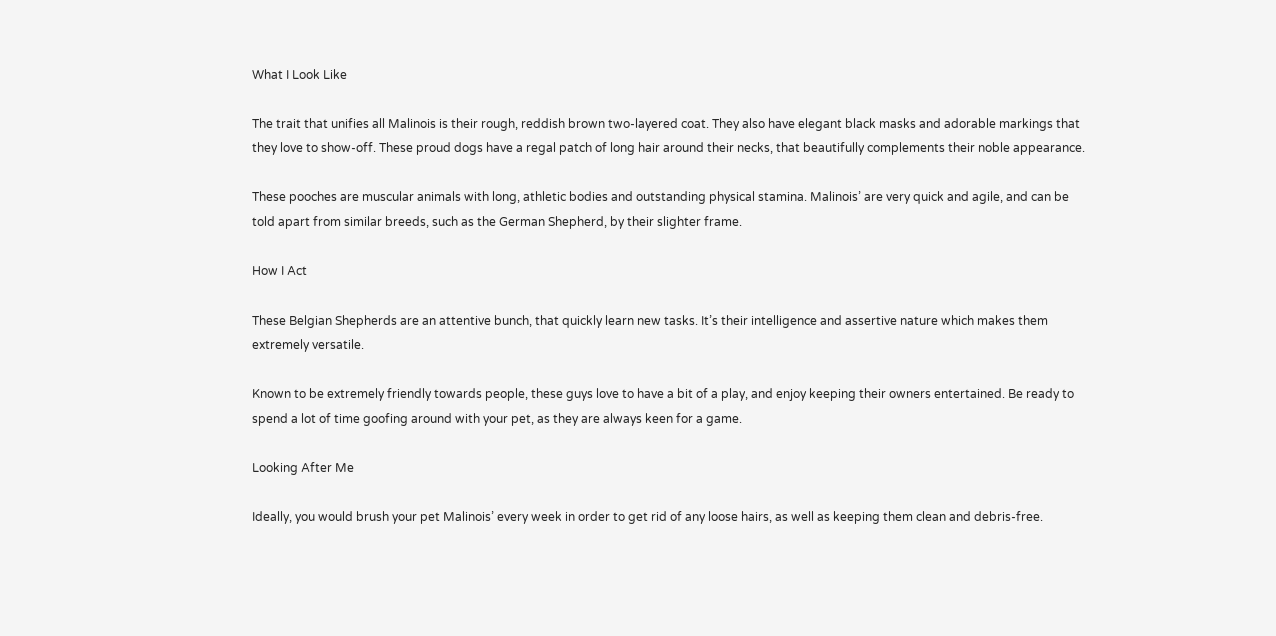What I Look Like

The trait that unifies all Malinois is their rough, reddish brown two-layered coat. They also have elegant black masks and adorable markings that they love to show-off. These proud dogs have a regal patch of long hair around their necks, that beautifully complements their noble appearance.

These pooches are muscular animals with long, athletic bodies and outstanding physical stamina. Malinois’ are very quick and agile, and can be told apart from similar breeds, such as the German Shepherd, by their slighter frame.

How I Act

These Belgian Shepherds are an attentive bunch, that quickly learn new tasks. It’s their intelligence and assertive nature which makes them extremely versatile.

Known to be extremely friendly towards people, these guys love to have a bit of a play, and enjoy keeping their owners entertained. Be ready to spend a lot of time goofing around with your pet, as they are always keen for a game.

Looking After Me

Ideally, you would brush your pet Malinois’ every week in order to get rid of any loose hairs, as well as keeping them clean and debris-free.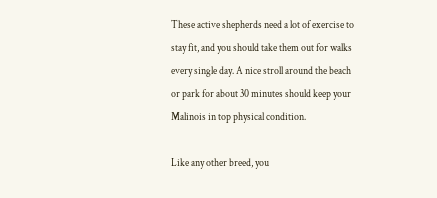These active shepherds need a lot of exercise to stay fit, and you should take them out for walks every single day. A nice stroll around the beach or park for about 30 minutes should keep your Malinois in top physical condition.

Like any other breed, you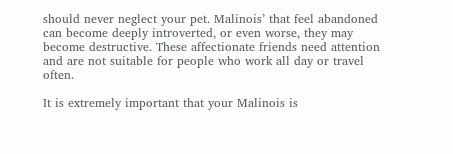should never neglect your pet. Malinois’ that feel abandoned can become deeply introverted, or even worse, they may become destructive. These affectionate friends need attention and are not suitable for people who work all day or travel often.

It is extremely important that your Malinois is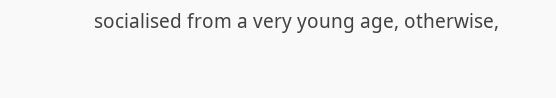socialised from a very young age, otherwise,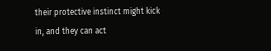their protective instinct might kick in, and they can act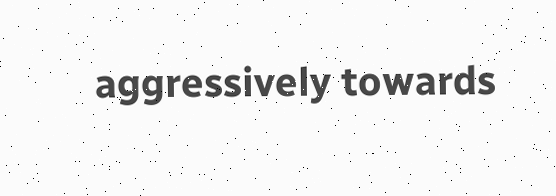aggressively towards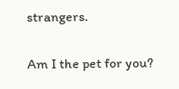strangers.

Am I the pet for you?